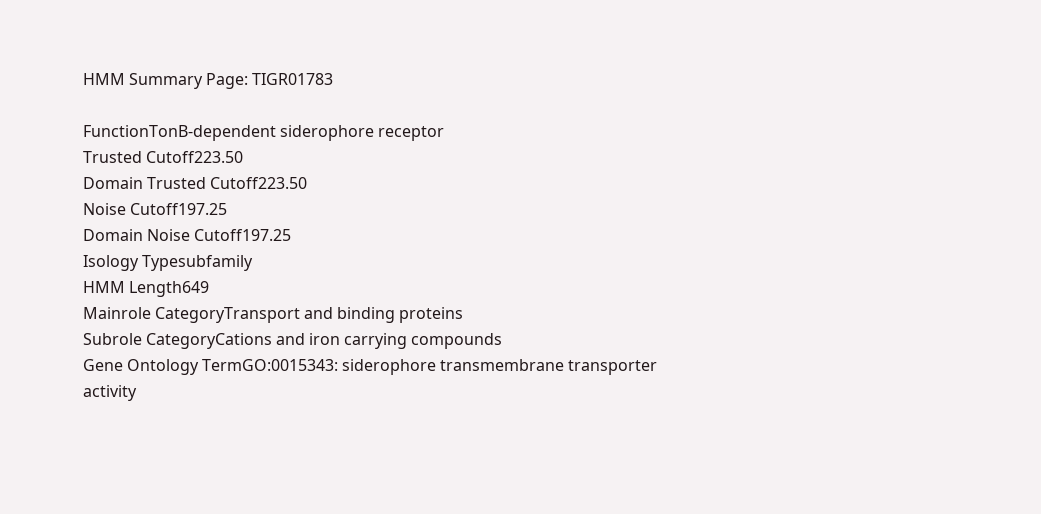HMM Summary Page: TIGR01783

FunctionTonB-dependent siderophore receptor
Trusted Cutoff223.50
Domain Trusted Cutoff223.50
Noise Cutoff197.25
Domain Noise Cutoff197.25
Isology Typesubfamily
HMM Length649
Mainrole CategoryTransport and binding proteins
Subrole CategoryCations and iron carrying compounds
Gene Ontology TermGO:0015343: siderophore transmembrane transporter activity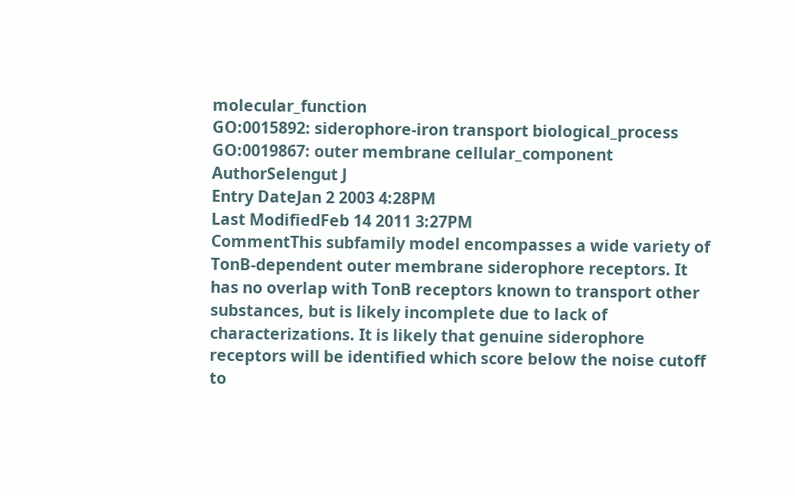molecular_function
GO:0015892: siderophore-iron transport biological_process
GO:0019867: outer membrane cellular_component
AuthorSelengut J
Entry DateJan 2 2003 4:28PM
Last ModifiedFeb 14 2011 3:27PM
CommentThis subfamily model encompasses a wide variety of TonB-dependent outer membrane siderophore receptors. It has no overlap with TonB receptors known to transport other substances, but is likely incomplete due to lack of characterizations. It is likely that genuine siderophore receptors will be identified which score below the noise cutoff to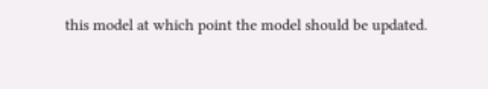this model at which point the model should be updated.